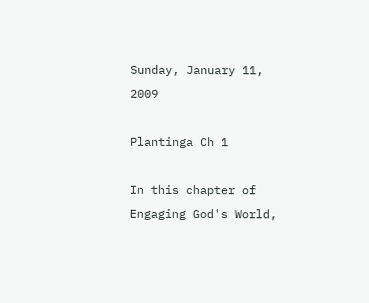Sunday, January 11, 2009

Plantinga Ch 1

In this chapter of Engaging God's World,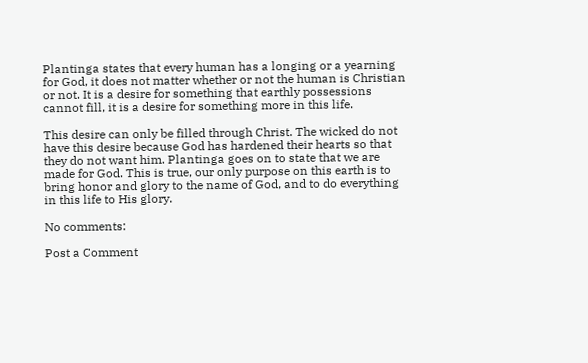Plantinga states that every human has a longing or a yearning for God, it does not matter whether or not the human is Christian or not. It is a desire for something that earthly possessions cannot fill, it is a desire for something more in this life.

This desire can only be filled through Christ. The wicked do not have this desire because God has hardened their hearts so that they do not want him. Plantinga goes on to state that we are made for God. This is true, our only purpose on this earth is to bring honor and glory to the name of God, and to do everything in this life to His glory.

No comments:

Post a Comment